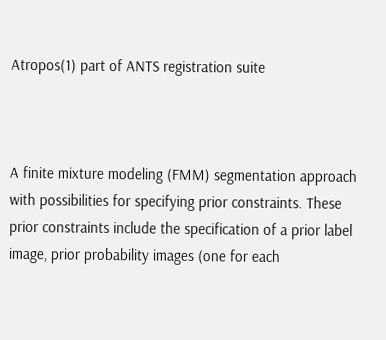Atropos(1) part of ANTS registration suite



A finite mixture modeling (FMM) segmentation approach with possibilities for specifying prior constraints. These prior constraints include the specification of a prior label image, prior probability images (one for each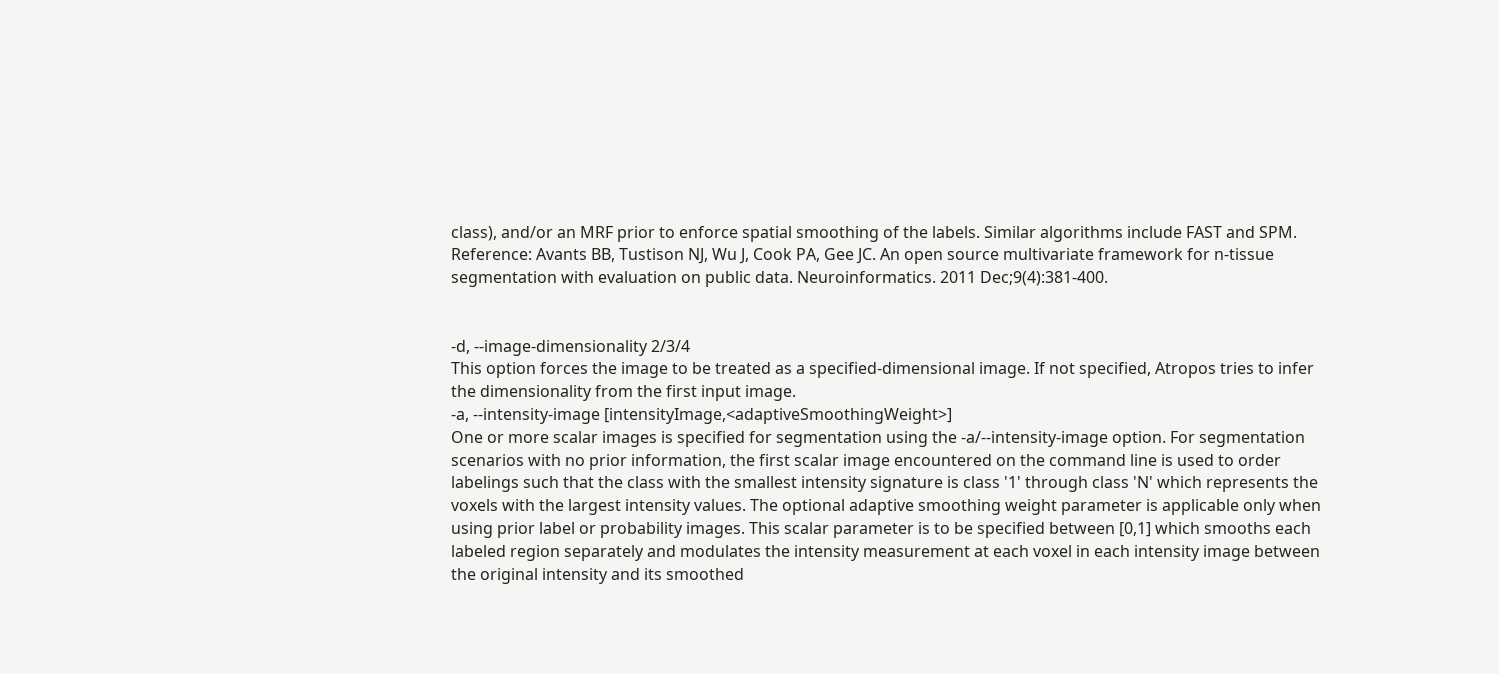class), and/or an MRF prior to enforce spatial smoothing of the labels. Similar algorithms include FAST and SPM. Reference: Avants BB, Tustison NJ, Wu J, Cook PA, Gee JC. An open source multivariate framework for n-tissue segmentation with evaluation on public data. Neuroinformatics. 2011 Dec;9(4):381-400.


-d, --image-dimensionality 2/3/4
This option forces the image to be treated as a specified-dimensional image. If not specified, Atropos tries to infer the dimensionality from the first input image.
-a, --intensity-image [intensityImage,<adaptiveSmoothingWeight>]
One or more scalar images is specified for segmentation using the -a/--intensity-image option. For segmentation scenarios with no prior information, the first scalar image encountered on the command line is used to order labelings such that the class with the smallest intensity signature is class '1' through class 'N' which represents the voxels with the largest intensity values. The optional adaptive smoothing weight parameter is applicable only when using prior label or probability images. This scalar parameter is to be specified between [0,1] which smooths each labeled region separately and modulates the intensity measurement at each voxel in each intensity image between the original intensity and its smoothed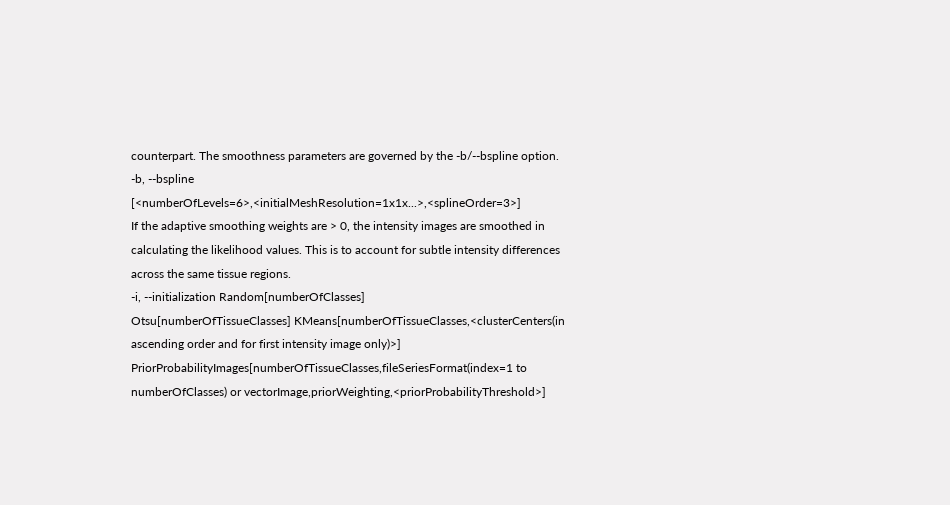counterpart. The smoothness parameters are governed by the -b/--bspline option.
-b, --bspline [<numberOfLevels=6>,<initialMeshResolution=1x1x...>,<splineOrder=3>]
If the adaptive smoothing weights are > 0, the intensity images are smoothed in calculating the likelihood values. This is to account for subtle intensity differences across the same tissue regions.
-i, --initialization Random[numberOfClasses]
Otsu[numberOfTissueClasses] KMeans[numberOfTissueClasses,<clusterCenters(in ascending order and for first intensity image only)>] PriorProbabilityImages[numberOfTissueClasses,fileSeriesFormat(index=1 to numberOfClasses) or vectorImage,priorWeighting,<priorProbabilityThreshold>]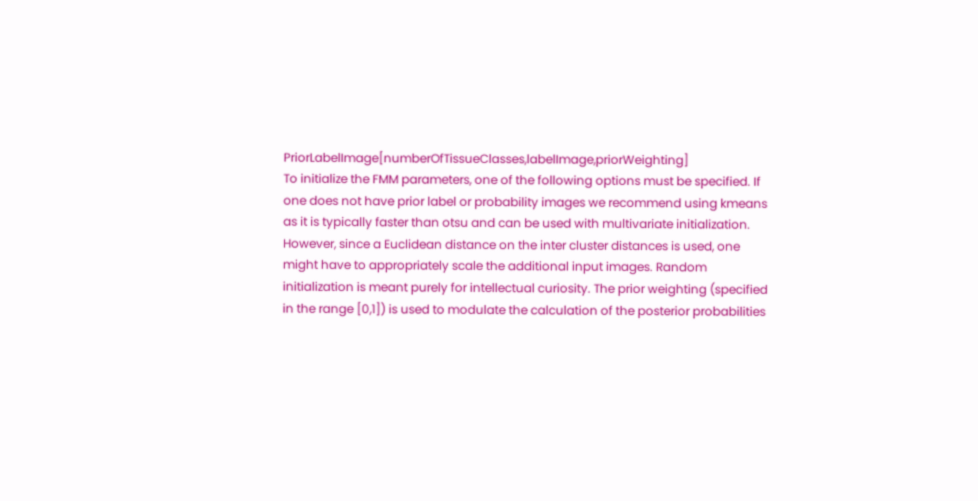PriorLabelImage[numberOfTissueClasses,labelImage,priorWeighting]
To initialize the FMM parameters, one of the following options must be specified. If one does not have prior label or probability images we recommend using kmeans as it is typically faster than otsu and can be used with multivariate initialization. However, since a Euclidean distance on the inter cluster distances is used, one might have to appropriately scale the additional input images. Random initialization is meant purely for intellectual curiosity. The prior weighting (specified in the range [0,1]) is used to modulate the calculation of the posterior probabilities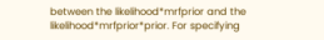between the likelihood*mrfprior and the likelihood*mrfprior*prior. For specifying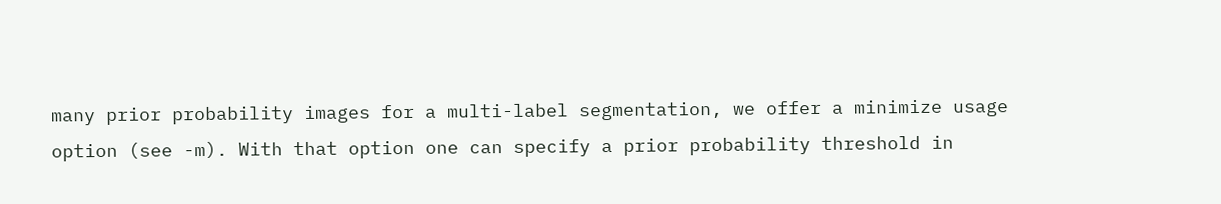many prior probability images for a multi-label segmentation, we offer a minimize usage option (see -m). With that option one can specify a prior probability threshold in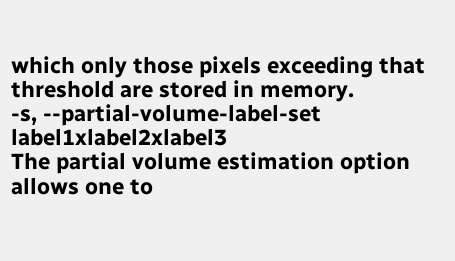which only those pixels exceeding that threshold are stored in memory.
-s, --partial-volume-label-set label1xlabel2xlabel3
The partial volume estimation option allows one to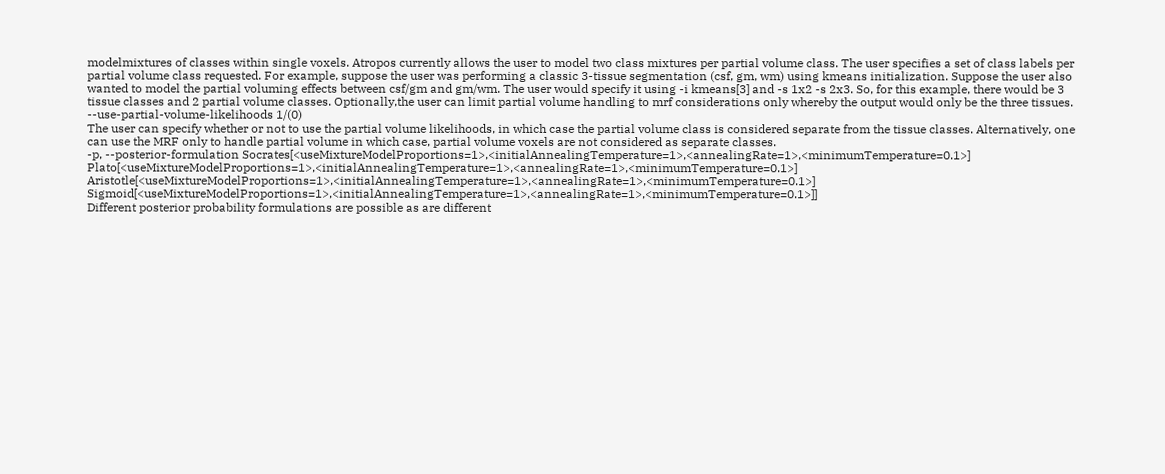modelmixtures of classes within single voxels. Atropos currently allows the user to model two class mixtures per partial volume class. The user specifies a set of class labels per partial volume class requested. For example, suppose the user was performing a classic 3-tissue segmentation (csf, gm, wm) using kmeans initialization. Suppose the user also wanted to model the partial voluming effects between csf/gm and gm/wm. The user would specify it using -i kmeans[3] and -s 1x2 -s 2x3. So, for this example, there would be 3 tissue classes and 2 partial volume classes. Optionally,the user can limit partial volume handling to mrf considerations only whereby the output would only be the three tissues.
--use-partial-volume-likelihoods 1/(0)
The user can specify whether or not to use the partial volume likelihoods, in which case the partial volume class is considered separate from the tissue classes. Alternatively, one can use the MRF only to handle partial volume in which case, partial volume voxels are not considered as separate classes.
-p, --posterior-formulation Socrates[<useMixtureModelProportions=1>,<initialAnnealingTemperature=1>,<annealingRate=1>,<minimumTemperature=0.1>]
Plato[<useMixtureModelProportions=1>,<initialAnnealingTemperature=1>,<annealingRate=1>,<minimumTemperature=0.1>] Aristotle[<useMixtureModelProportions=1>,<initialAnnealingTemperature=1>,<annealingRate=1>,<minimumTemperature=0.1>] Sigmoid[<useMixtureModelProportions=1>,<initialAnnealingTemperature=1>,<annealingRate=1>,<minimumTemperature=0.1>]]
Different posterior probability formulations are possible as are different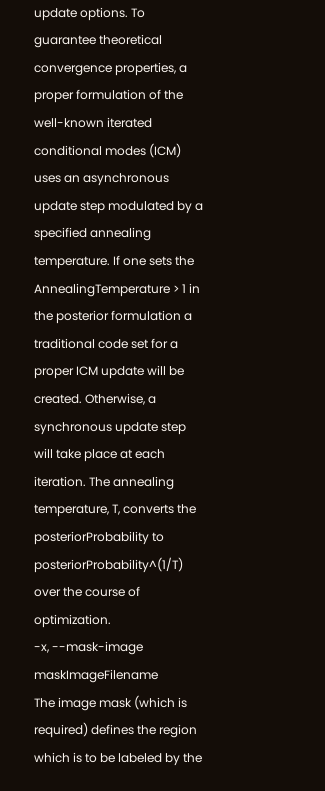update options. To guarantee theoretical convergence properties, a proper formulation of the well-known iterated conditional modes (ICM) uses an asynchronous update step modulated by a specified annealing temperature. If one sets the AnnealingTemperature > 1 in the posterior formulation a traditional code set for a proper ICM update will be created. Otherwise, a synchronous update step will take place at each iteration. The annealing temperature, T, converts the posteriorProbability to posteriorProbability^(1/T) over the course of optimization.
-x, --mask-image maskImageFilename
The image mask (which is required) defines the region which is to be labeled by the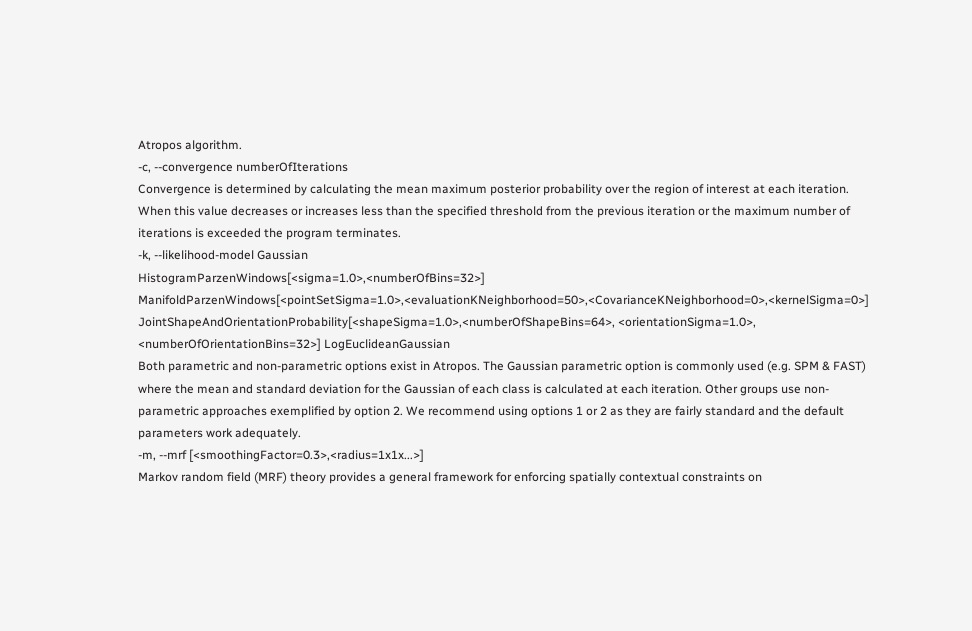Atropos algorithm.
-c, --convergence numberOfIterations
Convergence is determined by calculating the mean maximum posterior probability over the region of interest at each iteration. When this value decreases or increases less than the specified threshold from the previous iteration or the maximum number of iterations is exceeded the program terminates.
-k, --likelihood-model Gaussian
HistogramParzenWindows[<sigma=1.0>,<numberOfBins=32>] ManifoldParzenWindows[<pointSetSigma=1.0>,<evaluationKNeighborhood=50>,<CovarianceKNeighborhood=0>,<kernelSigma=0>] JointShapeAndOrientationProbability[<shapeSigma=1.0>,<numberOfShapeBins=64>, <orientationSigma=1.0>, <numberOfOrientationBins=32>] LogEuclideanGaussian
Both parametric and non-parametric options exist in Atropos. The Gaussian parametric option is commonly used (e.g. SPM & FAST) where the mean and standard deviation for the Gaussian of each class is calculated at each iteration. Other groups use non-parametric approaches exemplified by option 2. We recommend using options 1 or 2 as they are fairly standard and the default parameters work adequately.
-m, --mrf [<smoothingFactor=0.3>,<radius=1x1x...>]
Markov random field (MRF) theory provides a general framework for enforcing spatially contextual constraints on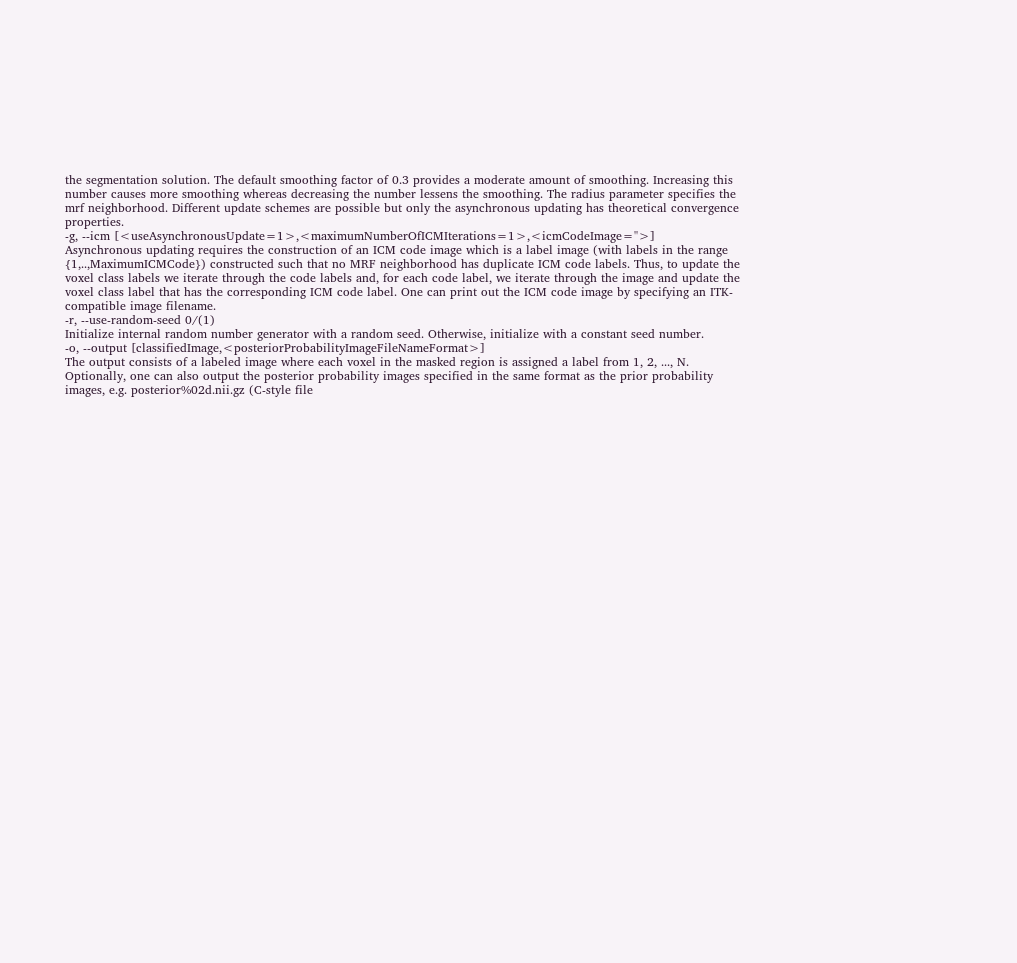the segmentation solution. The default smoothing factor of 0.3 provides a moderate amount of smoothing. Increasing this number causes more smoothing whereas decreasing the number lessens the smoothing. The radius parameter specifies the mrf neighborhood. Different update schemes are possible but only the asynchronous updating has theoretical convergence properties.
-g, --icm [<useAsynchronousUpdate=1>,<maximumNumberOfICMIterations=1>,<icmCodeImage=''>]
Asynchronous updating requires the construction of an ICM code image which is a label image (with labels in the range {1,..,MaximumICMCode}) constructed such that no MRF neighborhood has duplicate ICM code labels. Thus, to update the voxel class labels we iterate through the code labels and, for each code label, we iterate through the image and update the voxel class label that has the corresponding ICM code label. One can print out the ICM code image by specifying an ITK-compatible image filename.
-r, --use-random-seed 0/(1)
Initialize internal random number generator with a random seed. Otherwise, initialize with a constant seed number.
-o, --output [classifiedImage,<posteriorProbabilityImageFileNameFormat>]
The output consists of a labeled image where each voxel in the masked region is assigned a label from 1, 2, ..., N. Optionally, one can also output the posterior probability images specified in the same format as the prior probability images, e.g. posterior%02d.nii.gz (C-style file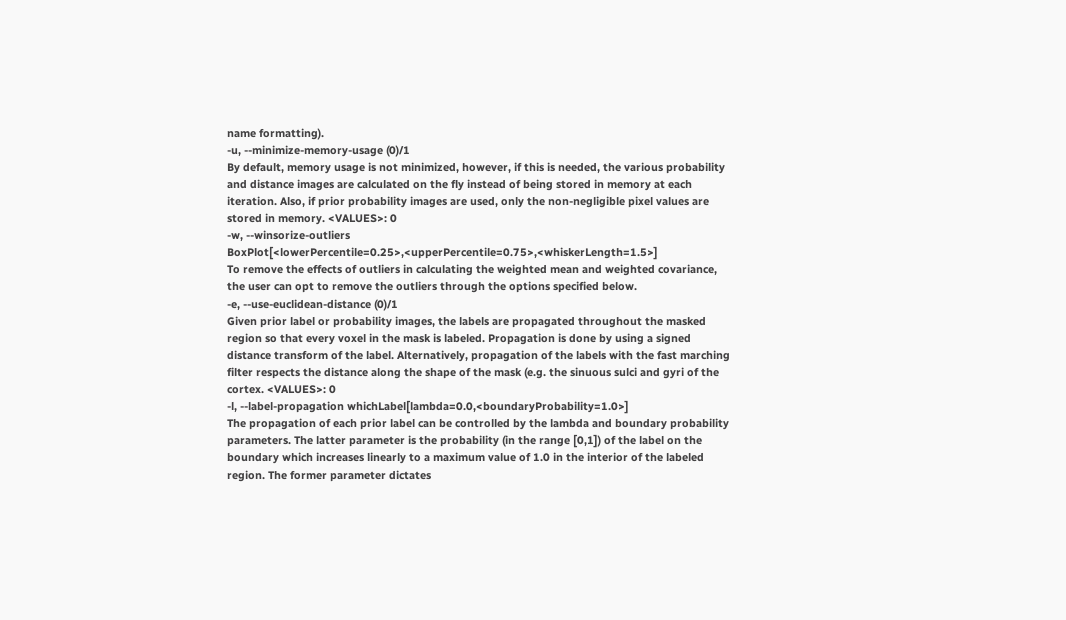name formatting).
-u, --minimize-memory-usage (0)/1
By default, memory usage is not minimized, however, if this is needed, the various probability and distance images are calculated on the fly instead of being stored in memory at each iteration. Also, if prior probability images are used, only the non-negligible pixel values are stored in memory. <VALUES>: 0
-w, --winsorize-outliers BoxPlot[<lowerPercentile=0.25>,<upperPercentile=0.75>,<whiskerLength=1.5>]
To remove the effects of outliers in calculating the weighted mean and weighted covariance, the user can opt to remove the outliers through the options specified below.
-e, --use-euclidean-distance (0)/1
Given prior label or probability images, the labels are propagated throughout the masked region so that every voxel in the mask is labeled. Propagation is done by using a signed distance transform of the label. Alternatively, propagation of the labels with the fast marching filter respects the distance along the shape of the mask (e.g. the sinuous sulci and gyri of the cortex. <VALUES>: 0
-l, --label-propagation whichLabel[lambda=0.0,<boundaryProbability=1.0>]
The propagation of each prior label can be controlled by the lambda and boundary probability parameters. The latter parameter is the probability (in the range [0,1]) of the label on the boundary which increases linearly to a maximum value of 1.0 in the interior of the labeled region. The former parameter dictates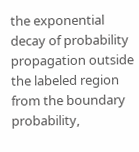the exponential decay of probability propagation outside the labeled region from the boundary probability,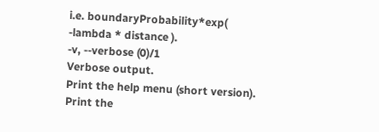i.e. boundaryProbability*exp( -lambda * distance ).
-v, --verbose (0)/1
Verbose output.
Print the help menu (short version).
Print the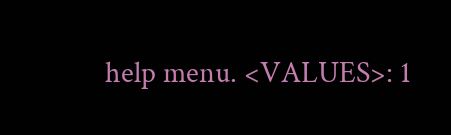help menu. <VALUES>: 1